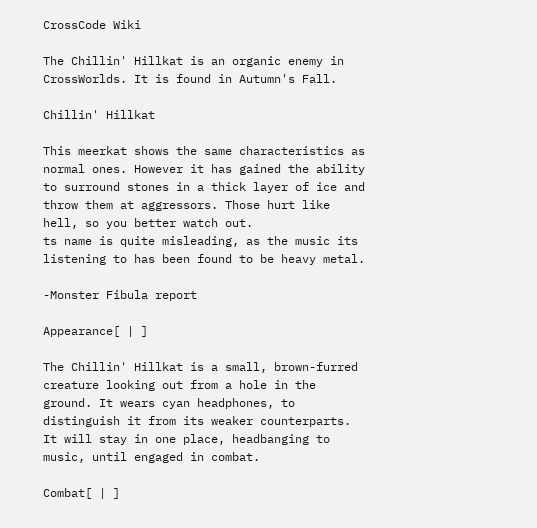CrossCode Wiki

The Chillin' Hillkat is an organic enemy in CrossWorlds. It is found in Autumn's Fall.

Chillin' Hillkat

This meerkat shows the same characteristics as normal ones. However it has gained the ability to surround stones in a thick layer of ice and throw them at aggressors. Those hurt like hell, so you better watch out.
ts name is quite misleading, as the music its listening to has been found to be heavy metal.

-Monster Fibula report

Appearance[ | ]

The Chillin' Hillkat is a small, brown-furred creature looking out from a hole in the ground. It wears cyan headphones, to distinguish it from its weaker counterparts. It will stay in one place, headbanging to music, until engaged in combat.

Combat[ | ]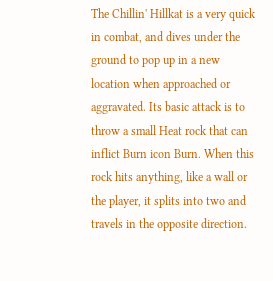The Chillin' Hillkat is a very quick in combat, and dives under the ground to pop up in a new location when approached or aggravated. Its basic attack is to throw a small Heat rock that can inflict Burn icon Burn. When this rock hits anything, like a wall or the player, it splits into two and travels in the opposite direction.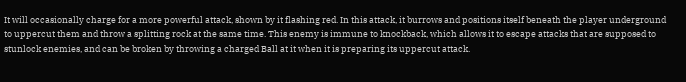It will occasionally charge for a more powerful attack, shown by it flashing red. In this attack, it burrows and positions itself beneath the player underground to uppercut them and throw a splitting rock at the same time. This enemy is immune to knockback, which allows it to escape attacks that are supposed to stunlock enemies, and can be broken by throwing a charged Ball at it when it is preparing its uppercut attack.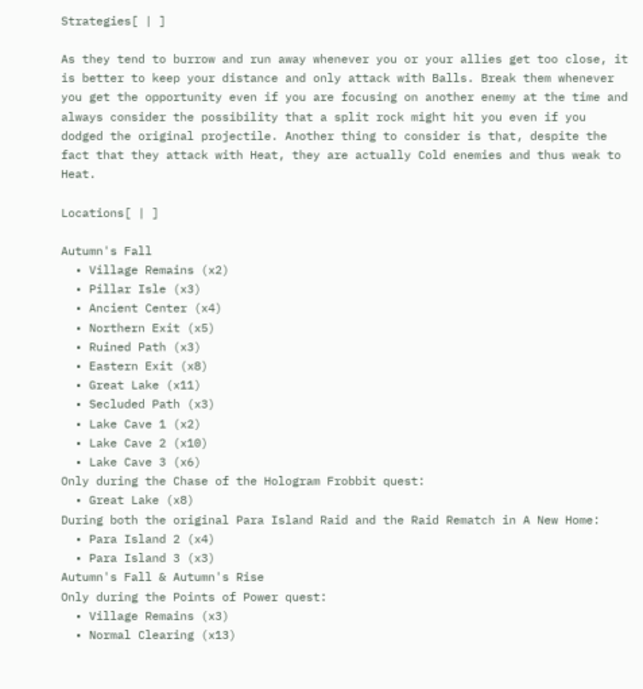Strategies[ | ]

As they tend to burrow and run away whenever you or your allies get too close, it is better to keep your distance and only attack with Balls. Break them whenever you get the opportunity even if you are focusing on another enemy at the time and always consider the possibility that a split rock might hit you even if you dodged the original projectile. Another thing to consider is that, despite the fact that they attack with Heat, they are actually Cold enemies and thus weak to Heat.

Locations[ | ]

Autumn's Fall
  • Village Remains (x2)
  • Pillar Isle (x3)
  • Ancient Center (x4)
  • Northern Exit (x5)
  • Ruined Path (x3)
  • Eastern Exit (x8)
  • Great Lake (x11)
  • Secluded Path (x3)
  • Lake Cave 1 (x2)
  • Lake Cave 2 (x10)
  • Lake Cave 3 (x6)
Only during the Chase of the Hologram Frobbit quest:
  • Great Lake (x8)
During both the original Para Island Raid and the Raid Rematch in A New Home:
  • Para Island 2 (x4)
  • Para Island 3 (x3)
Autumn's Fall & Autumn's Rise
Only during the Points of Power quest:
  • Village Remains (x3)
  • Normal Clearing (x13)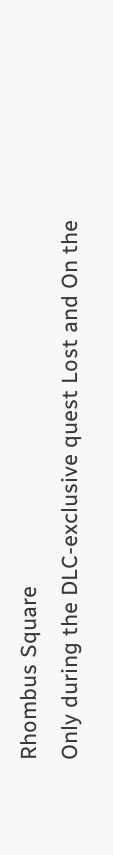Rhombus Square
Only during the DLC-exclusive quest Lost and On the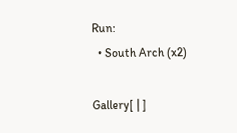Run:
  • South Arch (x2)

Gallery[ | ]